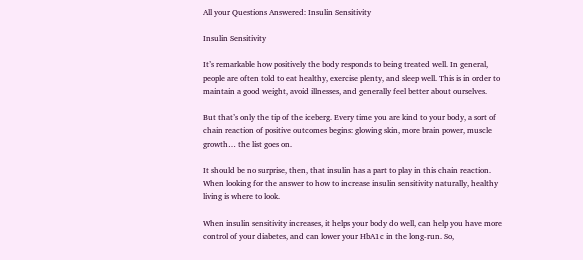All your Questions Answered: Insulin Sensitivity

Insulin Sensitivity

It’s remarkable how positively the body responds to being treated well. In general, people are often told to eat healthy, exercise plenty, and sleep well. This is in order to maintain a good weight, avoid illnesses, and generally feel better about ourselves.

But that’s only the tip of the iceberg. Every time you are kind to your body, a sort of chain reaction of positive outcomes begins: glowing skin, more brain power, muscle growth… the list goes on.

It should be no surprise, then, that insulin has a part to play in this chain reaction. When looking for the answer to how to increase insulin sensitivity naturally, healthy living is where to look.

When insulin sensitivity increases, it helps your body do well, can help you have more control of your diabetes, and can lower your HbA1c in the long-run. So,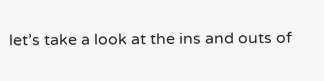let’s take a look at the ins and outs of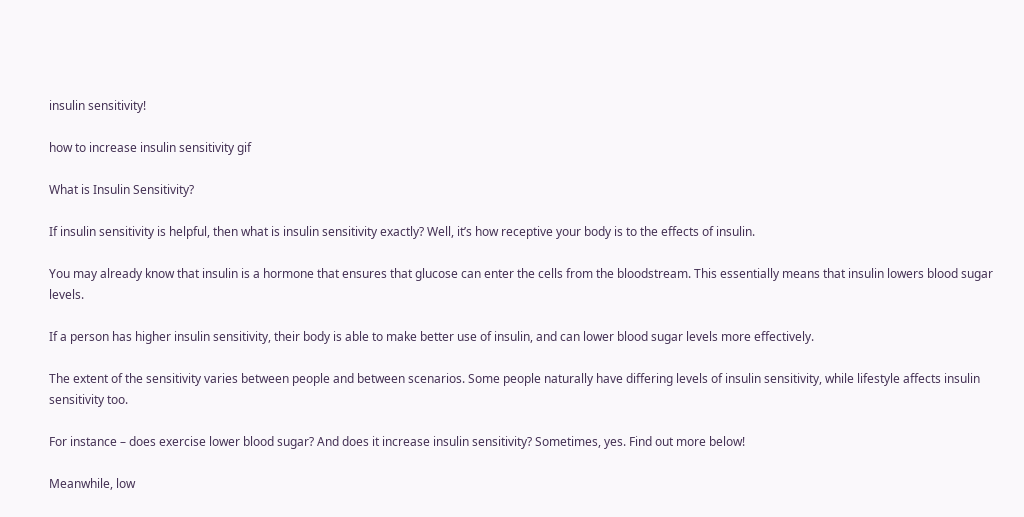insulin sensitivity!

how to increase insulin sensitivity gif

What is Insulin Sensitivity?

If insulin sensitivity is helpful, then what is insulin sensitivity exactly? Well, it’s how receptive your body is to the effects of insulin.

You may already know that insulin is a hormone that ensures that glucose can enter the cells from the bloodstream. This essentially means that insulin lowers blood sugar levels.

If a person has higher insulin sensitivity, their body is able to make better use of insulin, and can lower blood sugar levels more effectively.

The extent of the sensitivity varies between people and between scenarios. Some people naturally have differing levels of insulin sensitivity, while lifestyle affects insulin sensitivity too.

For instance – does exercise lower blood sugar? And does it increase insulin sensitivity? Sometimes, yes. Find out more below!

Meanwhile, low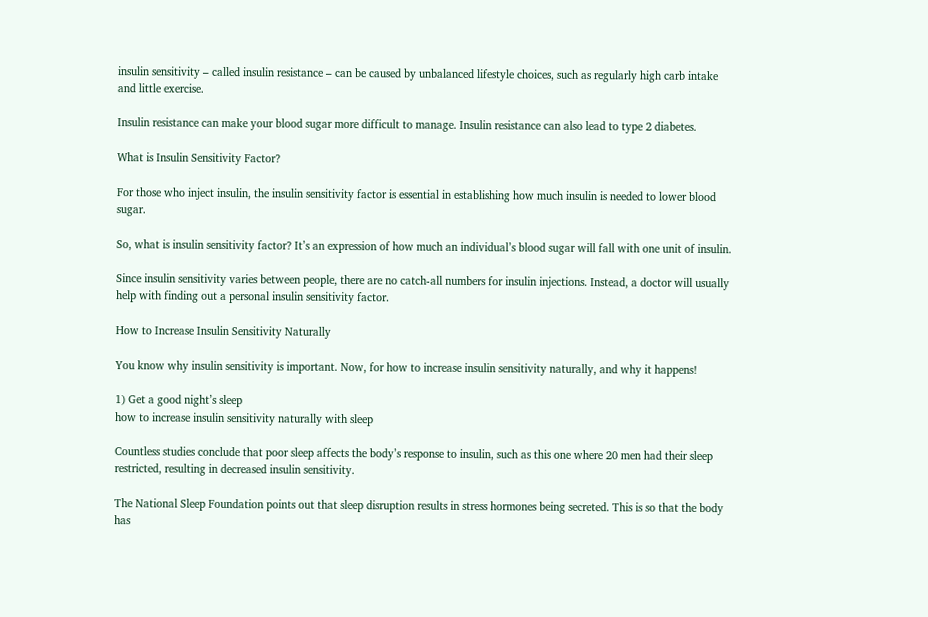insulin sensitivity – called insulin resistance – can be caused by unbalanced lifestyle choices, such as regularly high carb intake and little exercise.

Insulin resistance can make your blood sugar more difficult to manage. Insulin resistance can also lead to type 2 diabetes.

What is Insulin Sensitivity Factor?

For those who inject insulin, the insulin sensitivity factor is essential in establishing how much insulin is needed to lower blood sugar.

So, what is insulin sensitivity factor? It’s an expression of how much an individual’s blood sugar will fall with one unit of insulin.

Since insulin sensitivity varies between people, there are no catch-all numbers for insulin injections. Instead, a doctor will usually help with finding out a personal insulin sensitivity factor.

How to Increase Insulin Sensitivity Naturally

You know why insulin sensitivity is important. Now, for how to increase insulin sensitivity naturally, and why it happens!

1) Get a good night’s sleep
how to increase insulin sensitivity naturally with sleep

Countless studies conclude that poor sleep affects the body’s response to insulin, such as this one where 20 men had their sleep restricted, resulting in decreased insulin sensitivity.

The National Sleep Foundation points out that sleep disruption results in stress hormones being secreted. This is so that the body has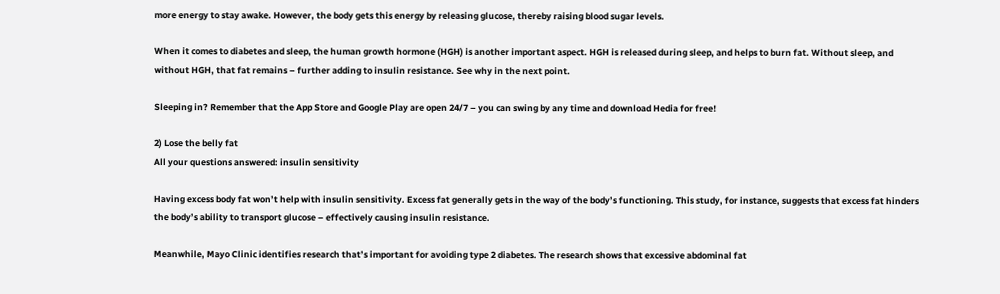more energy to stay awake. However, the body gets this energy by releasing glucose, thereby raising blood sugar levels.

When it comes to diabetes and sleep, the human growth hormone (HGH) is another important aspect. HGH is released during sleep, and helps to burn fat. Without sleep, and without HGH, that fat remains – further adding to insulin resistance. See why in the next point.

Sleeping in? Remember that the App Store and Google Play are open 24/7 – you can swing by any time and download Hedia for free!

2) Lose the belly fat
All your questions answered: insulin sensitivity

Having excess body fat won’t help with insulin sensitivity. Excess fat generally gets in the way of the body’s functioning. This study, for instance, suggests that excess fat hinders the body’s ability to transport glucose – effectively causing insulin resistance.

Meanwhile, Mayo Clinic identifies research that’s important for avoiding type 2 diabetes. The research shows that excessive abdominal fat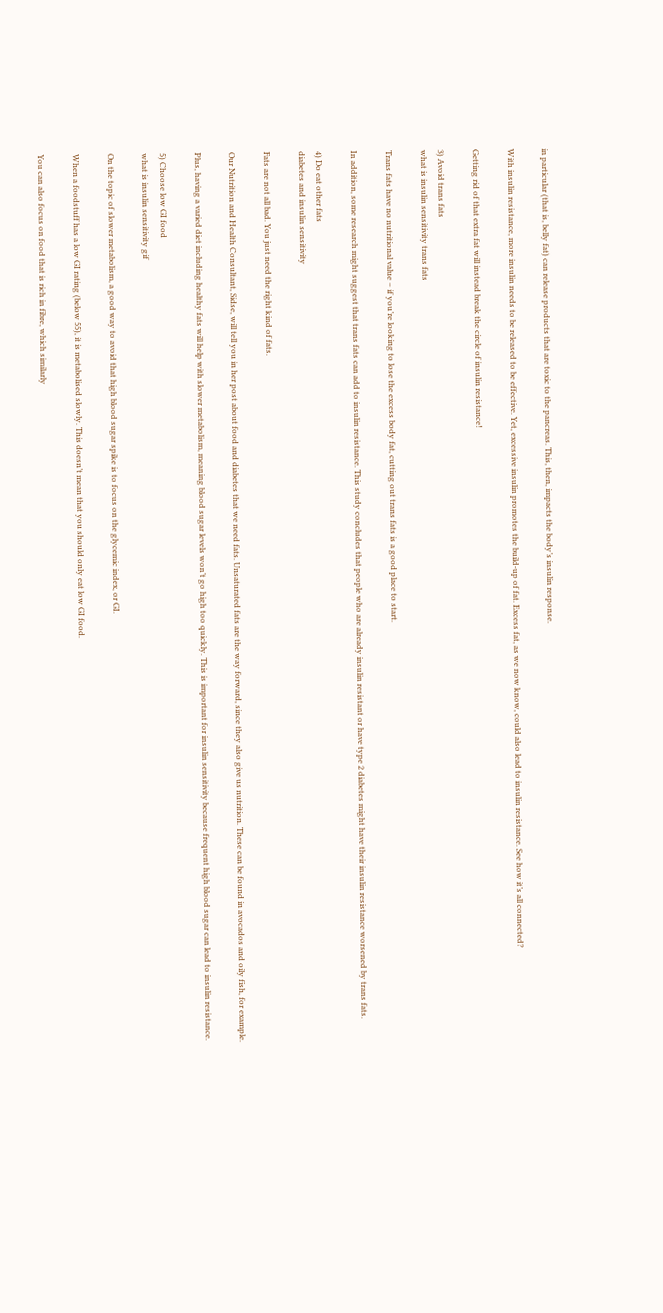in particular (that is, belly fat) can release products that are toxic to the pancreas. This, then, impacts the body’s insulin response.

With insulin resistance, more insulin needs to be released to be effective. Yet, excessive insulin promotes the build-up of fat. Excess fat, as we now know, could also lead to insulin resistance. See how it’s all connected?

Getting rid of that extra fat will instead break the circle of insulin resistance!

3) Avoid trans fats
what is insulin sensitivity trans fats

Trans fats have no nutritional value – if you’re looking to lose the excess body fat, cutting out trans fats is a good place to start.

In addition, some research might suggest that trans fats can add to insulin resistance. This study concludes that people who are already insulin resistant or have type 2 diabetes might have their insulin resistance worsened by trans fats.

4) Do eat other fats
diabetes and insulin sensitivity

Fats are not all bad. You just need the right kind of fats.

Our Nutrition and Health Consultant, Sidse, will tell you in her post about food and diabetes that we need fats. Unsaturated fats are the way forward, since they also give us nutrition. These can be found in avocados and oily fish, for example.

Plus, having a varied diet including healthy fats will help with slower metabolism, meaning blood sugar levels won’t go high too quickly. This is important for insulin sensitivity because frequent high blood sugar can lead to insulin resistance.

5) Choose low GI food
what is insulin sensitivity gif

On the topic of slower metabolism, a good way to avoid that high blood sugar spike is to focus on the glycemic index, or GI.

When a foodstuff has a low GI rating (below 55), it is metabolised slowly. This doesn’t mean that you should only eat low GI food.

You can also focus on food that is rich in fibre, which similarly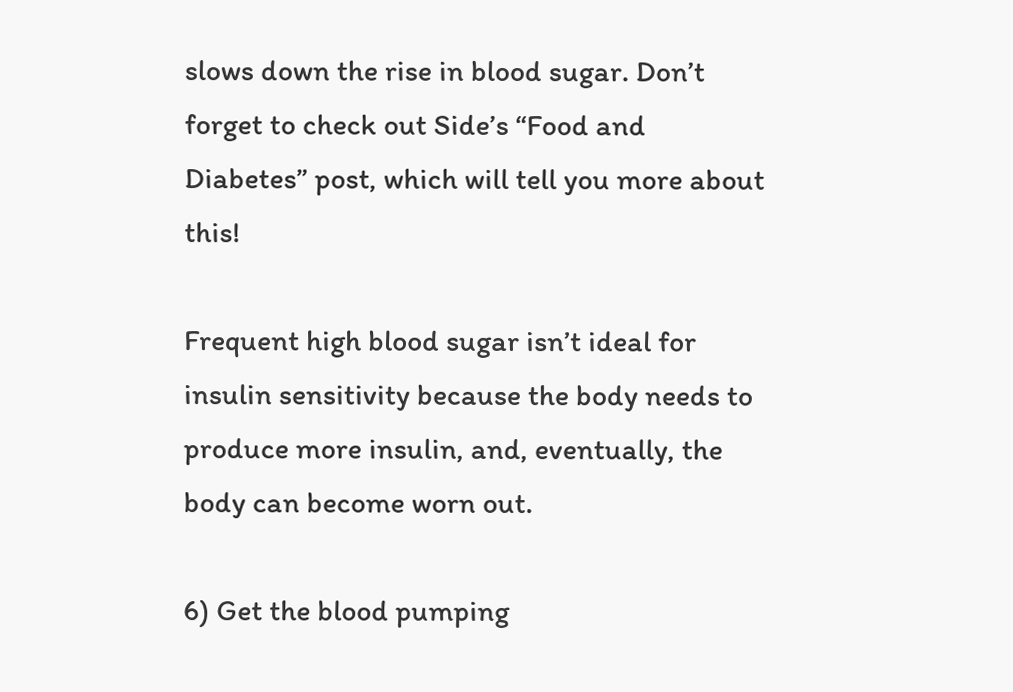slows down the rise in blood sugar. Don’t forget to check out Side’s “Food and Diabetes” post, which will tell you more about this!

Frequent high blood sugar isn’t ideal for insulin sensitivity because the body needs to produce more insulin, and, eventually, the body can become worn out.

6) Get the blood pumping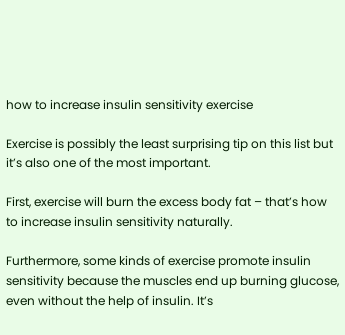how to increase insulin sensitivity exercise

Exercise is possibly the least surprising tip on this list but it’s also one of the most important.

First, exercise will burn the excess body fat – that’s how to increase insulin sensitivity naturally.

Furthermore, some kinds of exercise promote insulin sensitivity because the muscles end up burning glucose, even without the help of insulin. It’s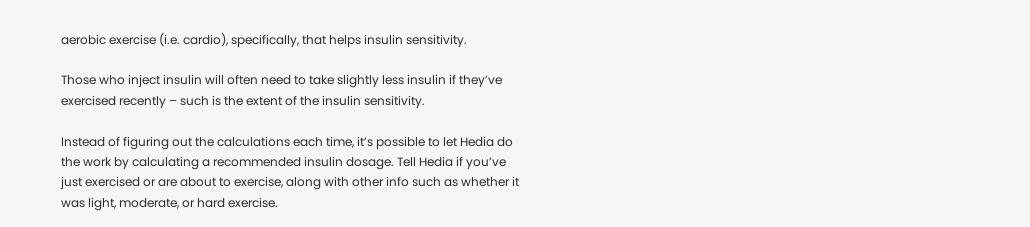aerobic exercise (i.e. cardio), specifically, that helps insulin sensitivity.

Those who inject insulin will often need to take slightly less insulin if they’ve exercised recently – such is the extent of the insulin sensitivity.

Instead of figuring out the calculations each time, it’s possible to let Hedia do the work by calculating a recommended insulin dosage. Tell Hedia if you’ve just exercised or are about to exercise, along with other info such as whether it was light, moderate, or hard exercise.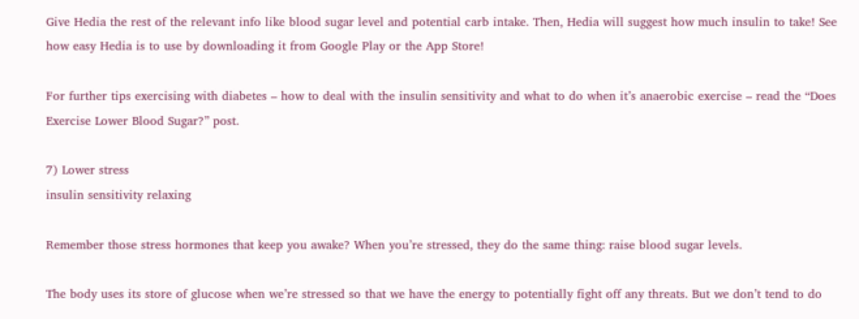Give Hedia the rest of the relevant info like blood sugar level and potential carb intake. Then, Hedia will suggest how much insulin to take! See how easy Hedia is to use by downloading it from Google Play or the App Store!

For further tips exercising with diabetes – how to deal with the insulin sensitivity and what to do when it’s anaerobic exercise – read the “Does Exercise Lower Blood Sugar?” post.

7) Lower stress
insulin sensitivity relaxing

Remember those stress hormones that keep you awake? When you’re stressed, they do the same thing: raise blood sugar levels.

The body uses its store of glucose when we’re stressed so that we have the energy to potentially fight off any threats. But we don’t tend to do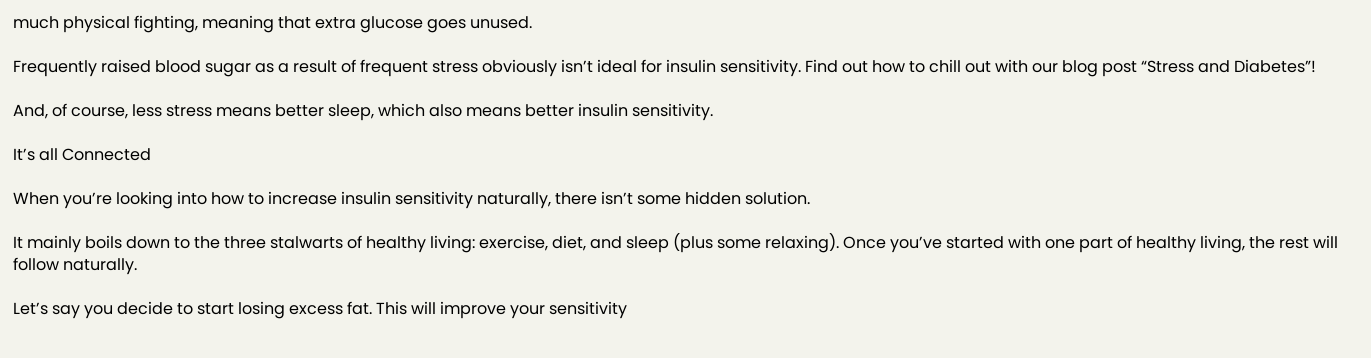much physical fighting, meaning that extra glucose goes unused.

Frequently raised blood sugar as a result of frequent stress obviously isn’t ideal for insulin sensitivity. Find out how to chill out with our blog post “Stress and Diabetes”!

And, of course, less stress means better sleep, which also means better insulin sensitivity.

It’s all Connected

When you’re looking into how to increase insulin sensitivity naturally, there isn’t some hidden solution.

It mainly boils down to the three stalwarts of healthy living: exercise, diet, and sleep (plus some relaxing). Once you’ve started with one part of healthy living, the rest will follow naturally.

Let’s say you decide to start losing excess fat. This will improve your sensitivity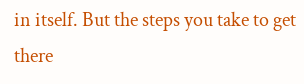in itself. But the steps you take to get there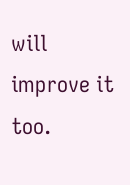will improve it too.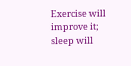Exercise will improve it; sleep will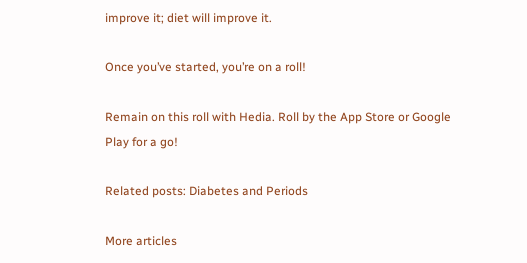improve it; diet will improve it.

Once you’ve started, you’re on a roll!

Remain on this roll with Hedia. Roll by the App Store or Google Play for a go!

Related posts: Diabetes and Periods

More articles